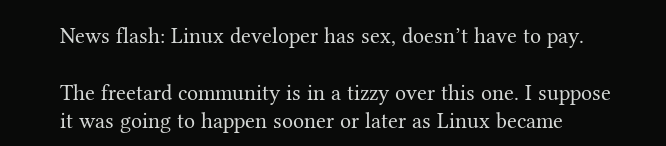News flash: Linux developer has sex, doesn’t have to pay.

The freetard community is in a tizzy over this one. I suppose it was going to happen sooner or later as Linux became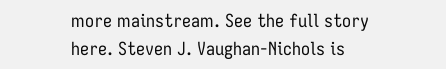more mainstream. See the full story here. Steven J. Vaughan-Nichols is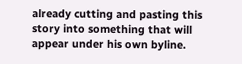already cutting and pasting this story into something that will appear under his own byline.